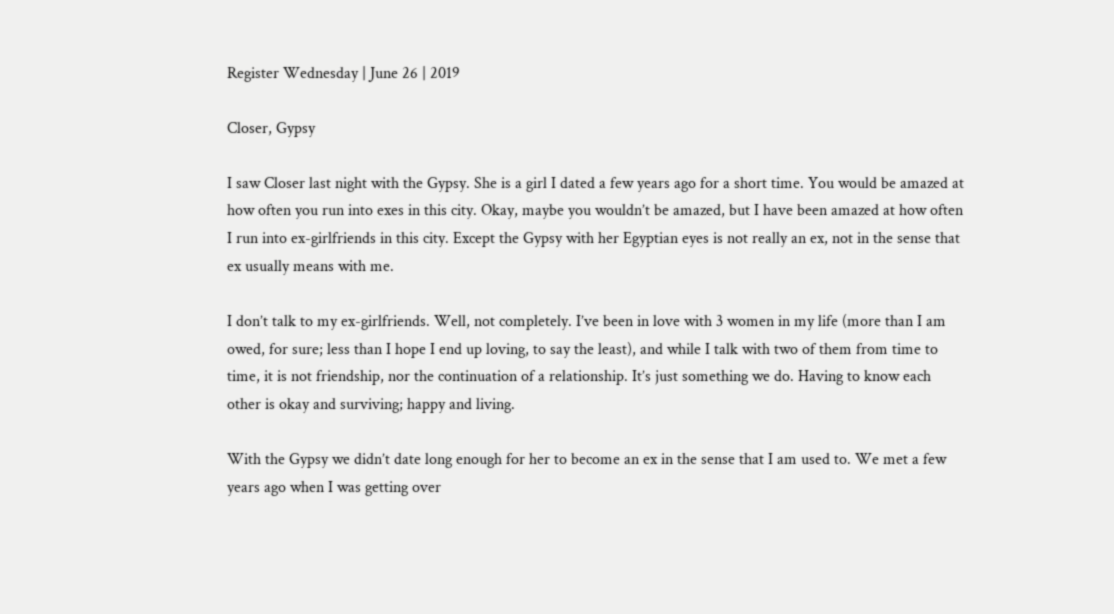Register Wednesday | June 26 | 2019

Closer, Gypsy

I saw Closer last night with the Gypsy. She is a girl I dated a few years ago for a short time. You would be amazed at how often you run into exes in this city. Okay, maybe you wouldn’t be amazed, but I have been amazed at how often I run into ex-girlfriends in this city. Except the Gypsy with her Egyptian eyes is not really an ex, not in the sense that ex usually means with me.

I don’t talk to my ex-girlfriends. Well, not completely. I’ve been in love with 3 women in my life (more than I am owed, for sure; less than I hope I end up loving, to say the least), and while I talk with two of them from time to time, it is not friendship, nor the continuation of a relationship. It’s just something we do. Having to know each other is okay and surviving; happy and living.

With the Gypsy we didn’t date long enough for her to become an ex in the sense that I am used to. We met a few years ago when I was getting over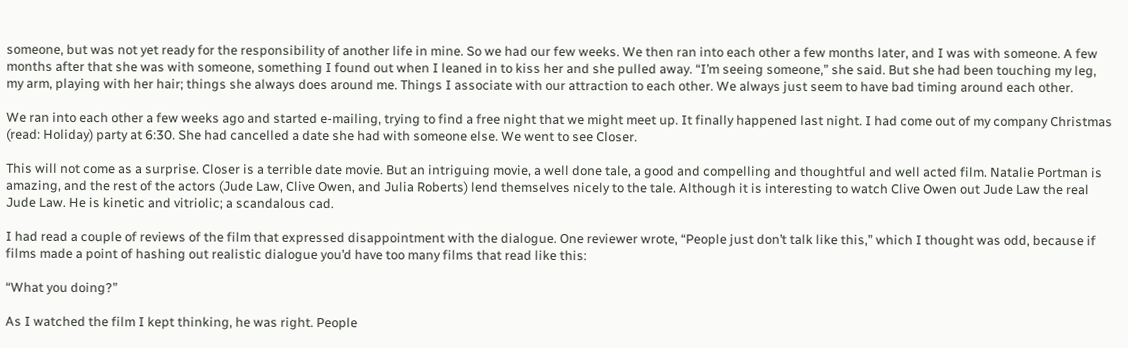someone, but was not yet ready for the responsibility of another life in mine. So we had our few weeks. We then ran into each other a few months later, and I was with someone. A few months after that she was with someone, something I found out when I leaned in to kiss her and she pulled away. “I’m seeing someone,” she said. But she had been touching my leg, my arm, playing with her hair; things she always does around me. Things I associate with our attraction to each other. We always just seem to have bad timing around each other.

We ran into each other a few weeks ago and started e-mailing, trying to find a free night that we might meet up. It finally happened last night. I had come out of my company Christmas (read: Holiday) party at 6:30. She had cancelled a date she had with someone else. We went to see Closer.

This will not come as a surprise. Closer is a terrible date movie. But an intriguing movie, a well done tale, a good and compelling and thoughtful and well acted film. Natalie Portman is amazing, and the rest of the actors (Jude Law, Clive Owen, and Julia Roberts) lend themselves nicely to the tale. Although it is interesting to watch Clive Owen out Jude Law the real Jude Law. He is kinetic and vitriolic; a scandalous cad.

I had read a couple of reviews of the film that expressed disappointment with the dialogue. One reviewer wrote, “People just don’t talk like this,” which I thought was odd, because if films made a point of hashing out realistic dialogue you’d have too many films that read like this:

“What you doing?”

As I watched the film I kept thinking, he was right. People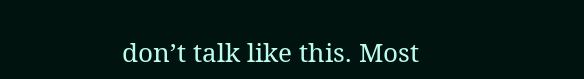don’t talk like this. Most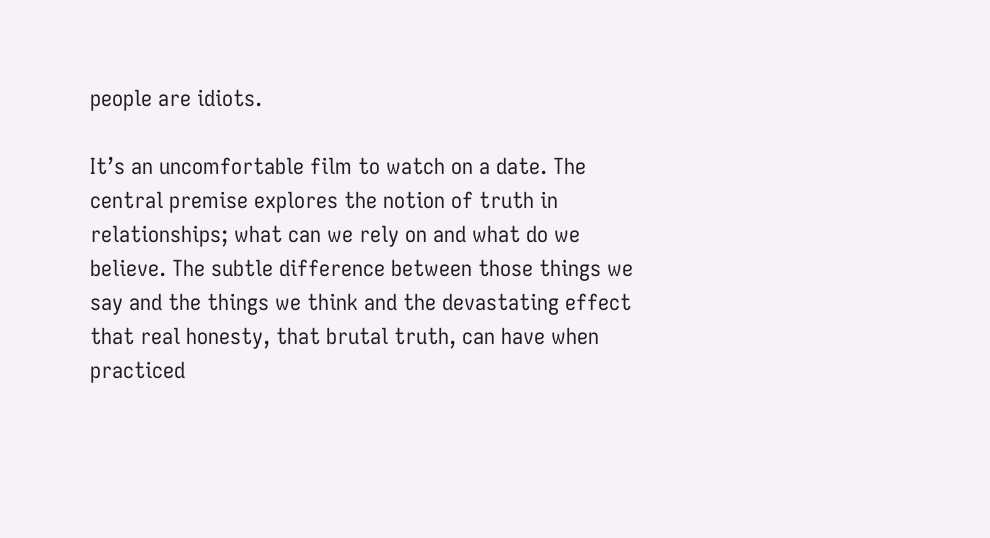people are idiots.

It’s an uncomfortable film to watch on a date. The central premise explores the notion of truth in relationships; what can we rely on and what do we believe. The subtle difference between those things we say and the things we think and the devastating effect that real honesty, that brutal truth, can have when practiced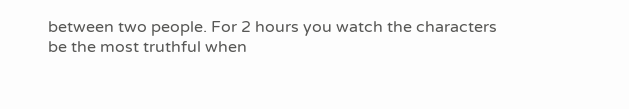between two people. For 2 hours you watch the characters be the most truthful when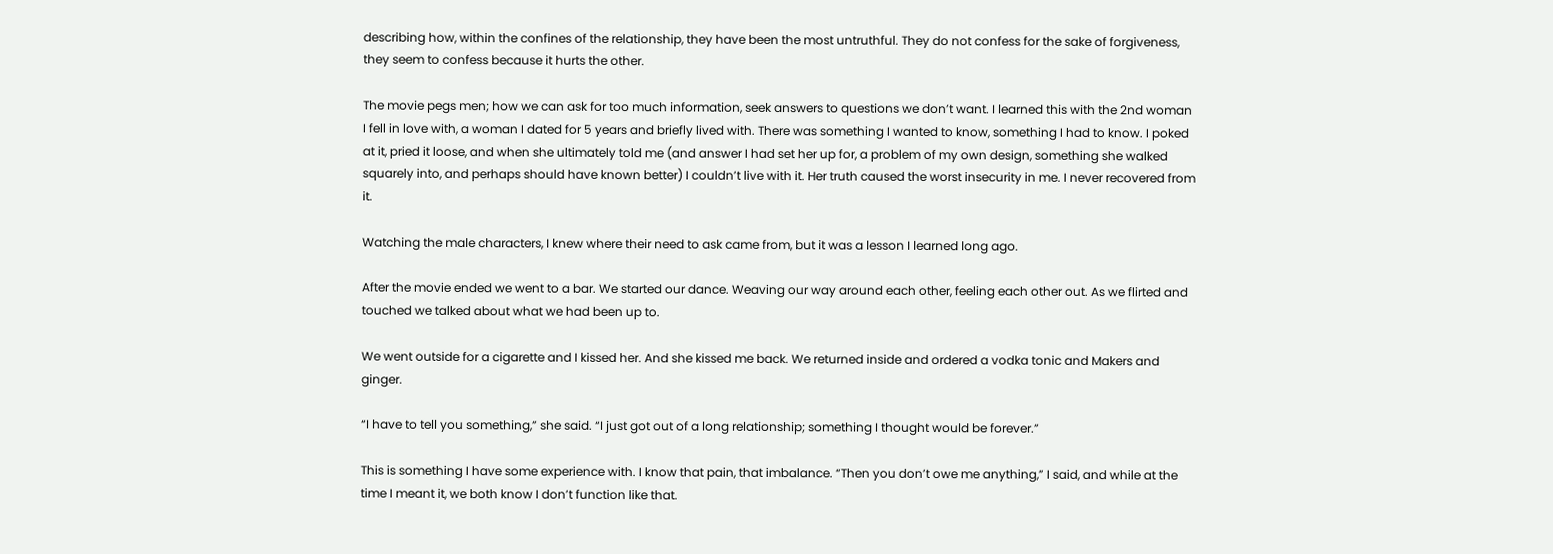describing how, within the confines of the relationship, they have been the most untruthful. They do not confess for the sake of forgiveness, they seem to confess because it hurts the other.

The movie pegs men; how we can ask for too much information, seek answers to questions we don’t want. I learned this with the 2nd woman I fell in love with, a woman I dated for 5 years and briefly lived with. There was something I wanted to know, something I had to know. I poked at it, pried it loose, and when she ultimately told me (and answer I had set her up for, a problem of my own design, something she walked squarely into, and perhaps should have known better) I couldn’t live with it. Her truth caused the worst insecurity in me. I never recovered from it.

Watching the male characters, I knew where their need to ask came from, but it was a lesson I learned long ago.

After the movie ended we went to a bar. We started our dance. Weaving our way around each other, feeling each other out. As we flirted and touched we talked about what we had been up to.

We went outside for a cigarette and I kissed her. And she kissed me back. We returned inside and ordered a vodka tonic and Makers and ginger.

“I have to tell you something,” she said. “I just got out of a long relationship; something I thought would be forever.”

This is something I have some experience with. I know that pain, that imbalance. “Then you don’t owe me anything,” I said, and while at the time I meant it, we both know I don’t function like that.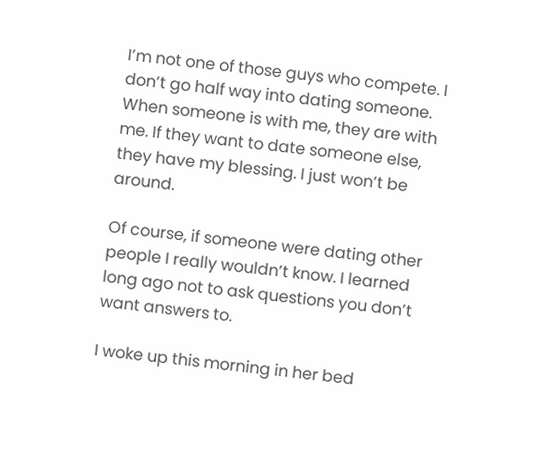I’m not one of those guys who compete. I don’t go half way into dating someone. When someone is with me, they are with me. If they want to date someone else, they have my blessing. I just won’t be around.

Of course, if someone were dating other people I really wouldn’t know. I learned long ago not to ask questions you don’t want answers to.

I woke up this morning in her bed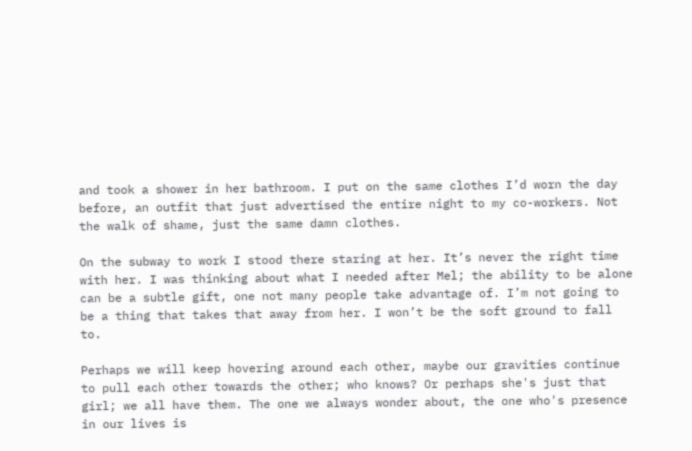and took a shower in her bathroom. I put on the same clothes I’d worn the day before, an outfit that just advertised the entire night to my co-workers. Not the walk of shame, just the same damn clothes.

On the subway to work I stood there staring at her. It’s never the right time with her. I was thinking about what I needed after Mel; the ability to be alone can be a subtle gift, one not many people take advantage of. I’m not going to be a thing that takes that away from her. I won’t be the soft ground to fall to.

Perhaps we will keep hovering around each other, maybe our gravities continue to pull each other towards the other; who knows? Or perhaps she's just that girl; we all have them. The one we always wonder about, the one who's presence in our lives is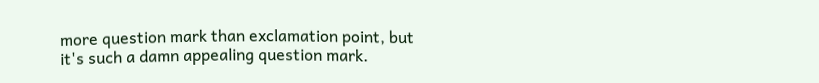more question mark than exclamation point, but it's such a damn appealing question mark.